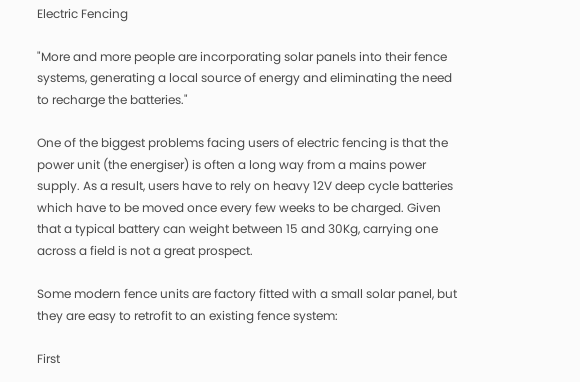Electric Fencing

"More and more people are incorporating solar panels into their fence systems, generating a local source of energy and eliminating the need to recharge the batteries."

One of the biggest problems facing users of electric fencing is that the power unit (the energiser) is often a long way from a mains power supply. As a result, users have to rely on heavy 12V deep cycle batteries which have to be moved once every few weeks to be charged. Given that a typical battery can weight between 15 and 30Kg, carrying one across a field is not a great prospect.

Some modern fence units are factory fitted with a small solar panel, but they are easy to retrofit to an existing fence system:

First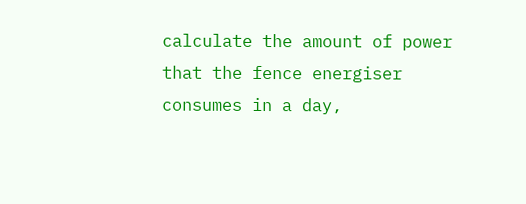calculate the amount of power that the fence energiser consumes in a day,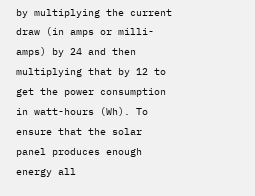by multiplying the current draw (in amps or milli-amps) by 24 and then multiplying that by 12 to get the power consumption in watt-hours (Wh). To ensure that the solar panel produces enough energy all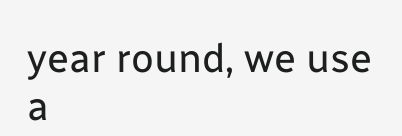year round, we use a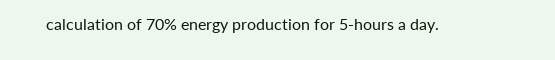calculation of 70% energy production for 5-hours a day.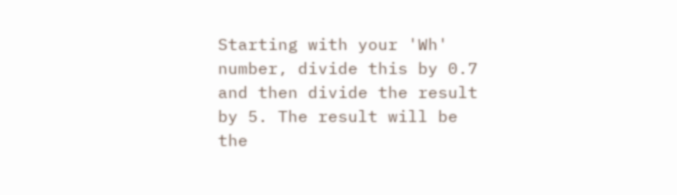Starting with your 'Wh' number, divide this by 0.7 and then divide the result by 5. The result will be the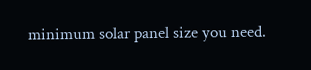minimum solar panel size you need.